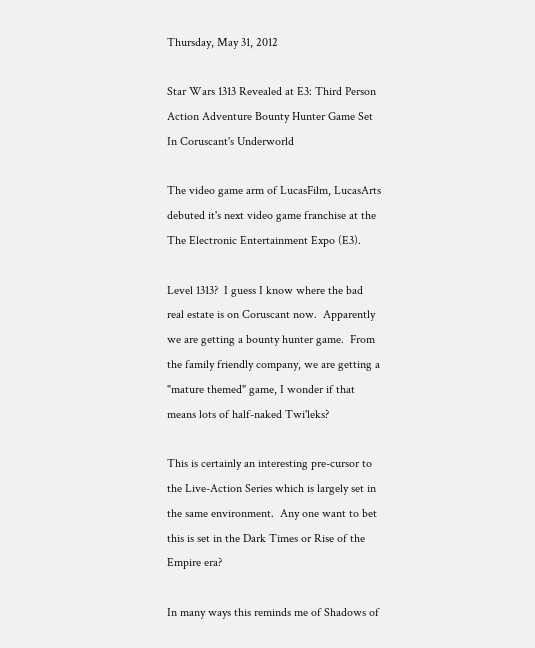Thursday, May 31, 2012

Star Wars 1313 Revealed at E3: Third Person Action Adventure Bounty Hunter Game Set In Coruscant's Underworld

The video game arm of LucasFilm, LucasArts debuted it's next video game franchise at the The Electronic Entertainment Expo (E3).

Level 1313?  I guess I know where the bad real estate is on Coruscant now.  Apparently we are getting a bounty hunter game.  From the family friendly company, we are getting a "mature themed" game, I wonder if that means lots of half-naked Twi'leks?

This is certainly an interesting pre-cursor to the Live-Action Series which is largely set in the same environment.  Any one want to bet this is set in the Dark Times or Rise of the Empire era?

In many ways this reminds me of Shadows of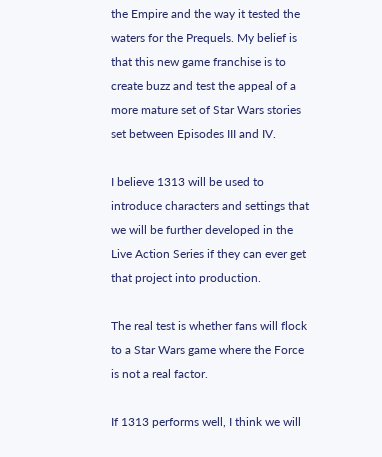the Empire and the way it tested the waters for the Prequels. My belief is that this new game franchise is to create buzz and test the appeal of a more mature set of Star Wars stories set between Episodes III and IV.

I believe 1313 will be used to introduce characters and settings that we will be further developed in the Live Action Series if they can ever get that project into production.

The real test is whether fans will flock to a Star Wars game where the Force is not a real factor.

If 1313 performs well, I think we will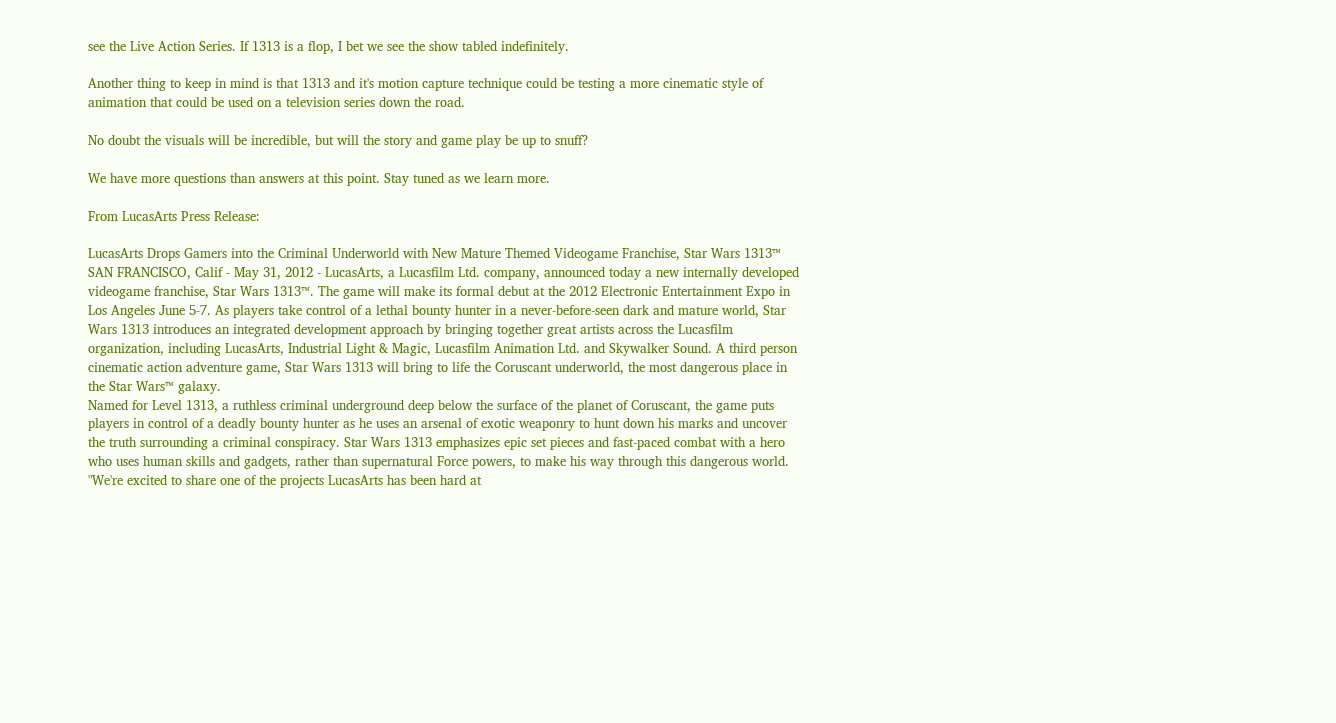see the Live Action Series. If 1313 is a flop, I bet we see the show tabled indefinitely.

Another thing to keep in mind is that 1313 and it's motion capture technique could be testing a more cinematic style of animation that could be used on a television series down the road.

No doubt the visuals will be incredible, but will the story and game play be up to snuff?

We have more questions than answers at this point. Stay tuned as we learn more.

From LucasArts Press Release:

LucasArts Drops Gamers into the Criminal Underworld with New Mature Themed Videogame Franchise, Star Wars 1313™
SAN FRANCISCO, Calif - May 31, 2012 - LucasArts, a Lucasfilm Ltd. company, announced today a new internally developed videogame franchise, Star Wars 1313™. The game will make its formal debut at the 2012 Electronic Entertainment Expo in Los Angeles June 5-7. As players take control of a lethal bounty hunter in a never-before-seen dark and mature world, Star Wars 1313 introduces an integrated development approach by bringing together great artists across the Lucasfilm organization, including LucasArts, Industrial Light & Magic, Lucasfilm Animation Ltd. and Skywalker Sound. A third person cinematic action adventure game, Star Wars 1313 will bring to life the Coruscant underworld, the most dangerous place in the Star Wars™ galaxy.
Named for Level 1313, a ruthless criminal underground deep below the surface of the planet of Coruscant, the game puts players in control of a deadly bounty hunter as he uses an arsenal of exotic weaponry to hunt down his marks and uncover the truth surrounding a criminal conspiracy. Star Wars 1313 emphasizes epic set pieces and fast-paced combat with a hero who uses human skills and gadgets, rather than supernatural Force powers, to make his way through this dangerous world.
"We're excited to share one of the projects LucasArts has been hard at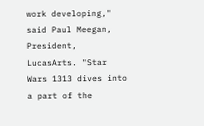work developing," said Paul Meegan, President, LucasArts. "Star Wars 1313 dives into a part of the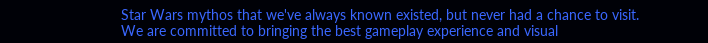Star Wars mythos that we've always known existed, but never had a chance to visit. We are committed to bringing the best gameplay experience and visual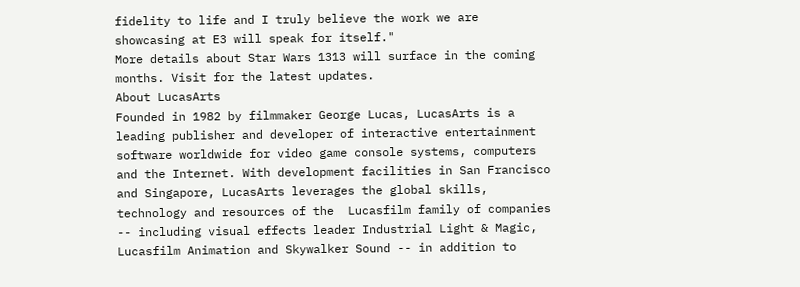fidelity to life and I truly believe the work we are showcasing at E3 will speak for itself."
More details about Star Wars 1313 will surface in the coming months. Visit for the latest updates.
About LucasArts
Founded in 1982 by filmmaker George Lucas, LucasArts is a leading publisher and developer of interactive entertainment software worldwide for video game console systems, computers and the Internet. With development facilities in San Francisco and Singapore, LucasArts leverages the global skills, technology and resources of the  Lucasfilm family of companies -- including visual effects leader Industrial Light & Magic, Lucasfilm Animation and Skywalker Sound -- in addition to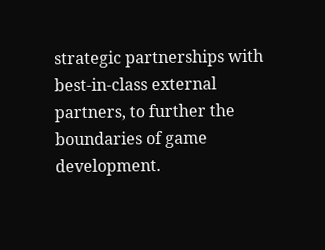strategic partnerships with best-in-class external partners, to further the boundaries of game development.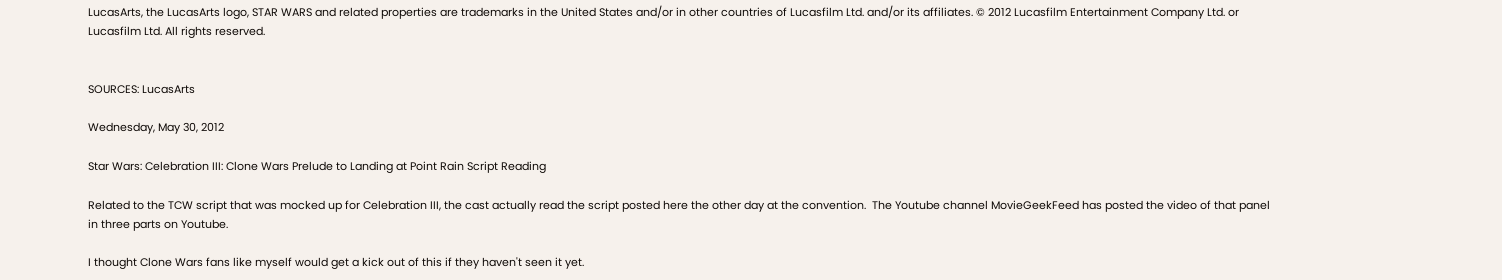LucasArts, the LucasArts logo, STAR WARS and related properties are trademarks in the United States and/or in other countries of Lucasfilm Ltd. and/or its affiliates. © 2012 Lucasfilm Entertainment Company Ltd. or Lucasfilm Ltd. All rights reserved.


SOURCES: LucasArts

Wednesday, May 30, 2012

Star Wars: Celebration III: Clone Wars Prelude to Landing at Point Rain Script Reading

Related to the TCW script that was mocked up for Celebration III, the cast actually read the script posted here the other day at the convention.  The Youtube channel MovieGeekFeed has posted the video of that panel in three parts on Youtube.

I thought Clone Wars fans like myself would get a kick out of this if they haven't seen it yet.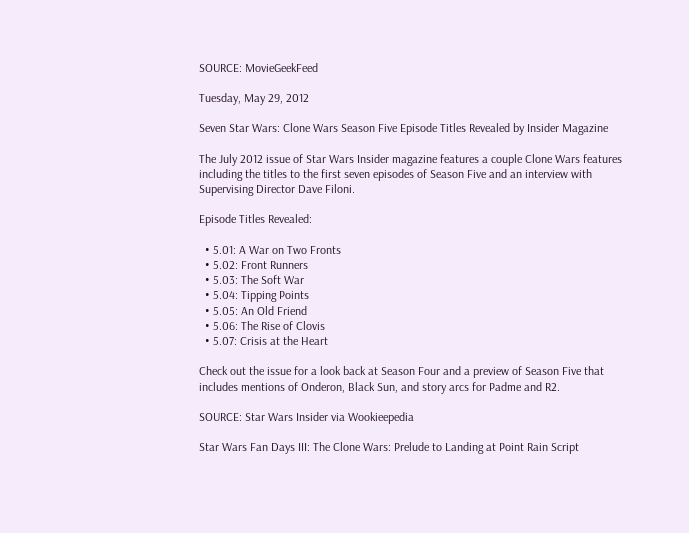SOURCE: MovieGeekFeed

Tuesday, May 29, 2012

Seven Star Wars: Clone Wars Season Five Episode Titles Revealed by Insider Magazine

The July 2012 issue of Star Wars Insider magazine features a couple Clone Wars features including the titles to the first seven episodes of Season Five and an interview with Supervising Director Dave Filoni.

Episode Titles Revealed:

  • 5.01: A War on Two Fronts
  • 5.02: Front Runners
  • 5.03: The Soft War
  • 5.04: Tipping Points
  • 5.05: An Old Friend
  • 5.06: The Rise of Clovis
  • 5.07: Crisis at the Heart

Check out the issue for a look back at Season Four and a preview of Season Five that includes mentions of Onderon, Black Sun, and story arcs for Padme and R2.

SOURCE: Star Wars Insider via Wookieepedia

Star Wars Fan Days III: The Clone Wars: Prelude to Landing at Point Rain Script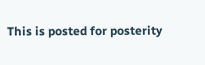This is posted for posterity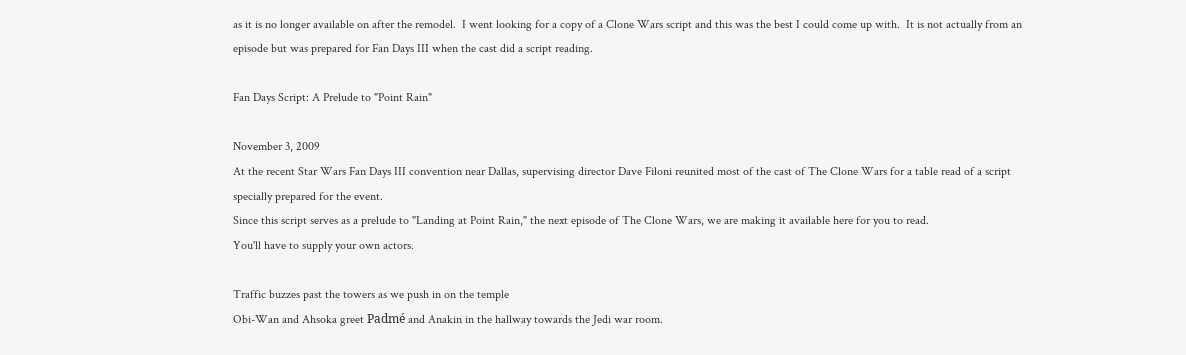as it is no longer available on after the remodel.  I went looking for a copy of a Clone Wars script and this was the best I could come up with.  It is not actually from an episode but was prepared for Fan Days III when the cast did a script reading.

Fan Days Script: A Prelude to "Point Rain"

November 3, 2009
At the recent Star Wars Fan Days III convention near Dallas, supervising director Dave Filoni reunited most of the cast of The Clone Wars for a table read of a script specially prepared for the event.
Since this script serves as a prelude to "Landing at Point Rain," the next episode of The Clone Wars, we are making it available here for you to read.
You'll have to supply your own actors.

Traffic buzzes past the towers as we push in on the temple
Obi-Wan and Ahsoka greet Padmé and Anakin in the hallway towards the Jedi war room.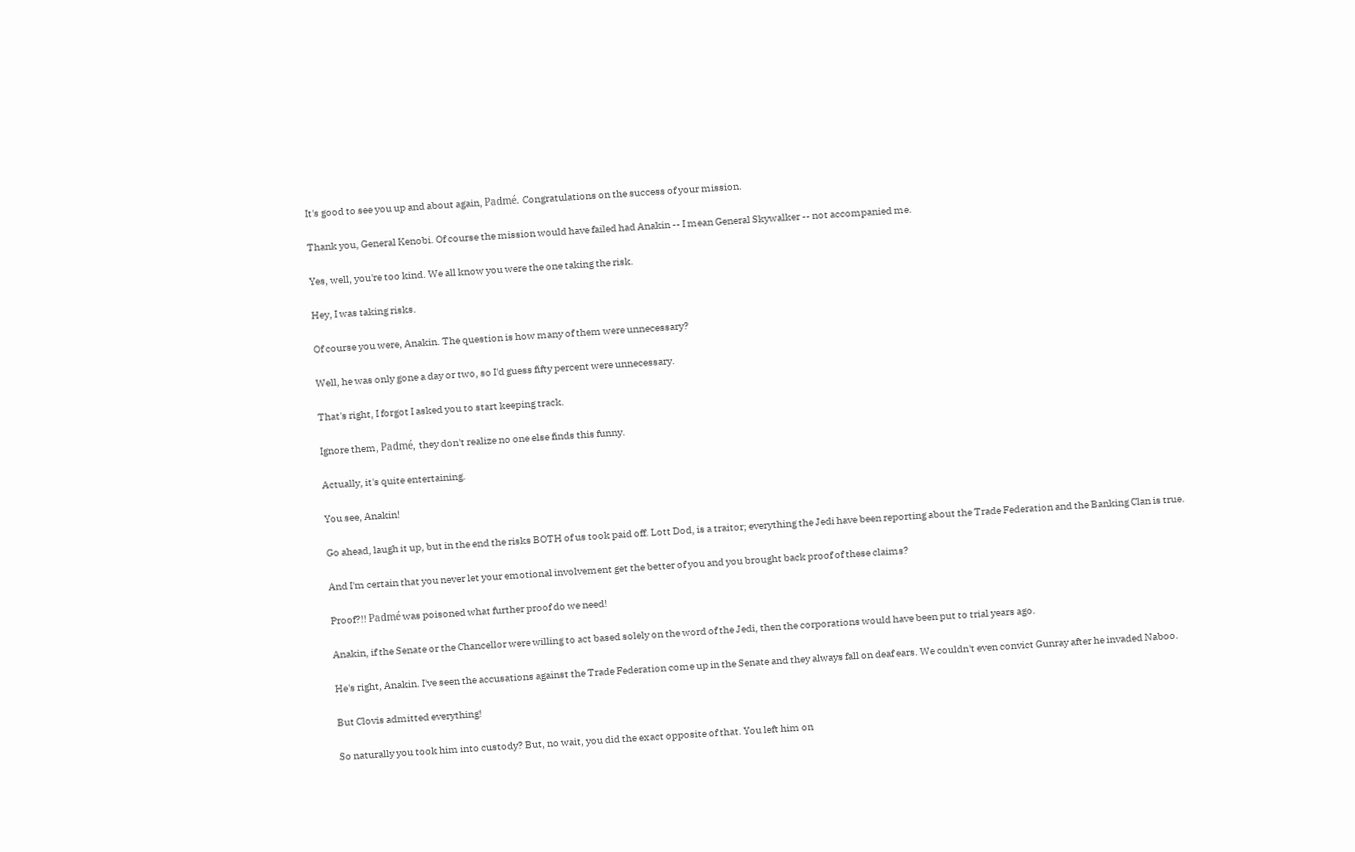It's good to see you up and about again, Padmé. Congratulations on the success of your mission.

Thank you, General Kenobi. Of course the mission would have failed had Anakin -- I mean General Skywalker -- not accompanied me.

Yes, well, you're too kind. We all know you were the one taking the risk.

Hey, I was taking risks.

Of course you were, Anakin. The question is how many of them were unnecessary?

Well, he was only gone a day or two, so I'd guess fifty percent were unnecessary.

That's right, I forgot I asked you to start keeping track.

Ignore them, Padmé, they don't realize no one else finds this funny.

Actually, it's quite entertaining.

You see, Anakin!

Go ahead, laugh it up, but in the end the risks BOTH of us took paid off. Lott Dod, is a traitor; everything the Jedi have been reporting about the Trade Federation and the Banking Clan is true.

And I'm certain that you never let your emotional involvement get the better of you and you brought back proof of these claims?

Proof?!! Padmé was poisoned what further proof do we need!

Anakin, if the Senate or the Chancellor were willing to act based solely on the word of the Jedi, then the corporations would have been put to trial years ago.

He's right, Anakin. I've seen the accusations against the Trade Federation come up in the Senate and they always fall on deaf ears. We couldn't even convict Gunray after he invaded Naboo.

But Clovis admitted everything!

So naturally you took him into custody? But, no wait, you did the exact opposite of that. You left him on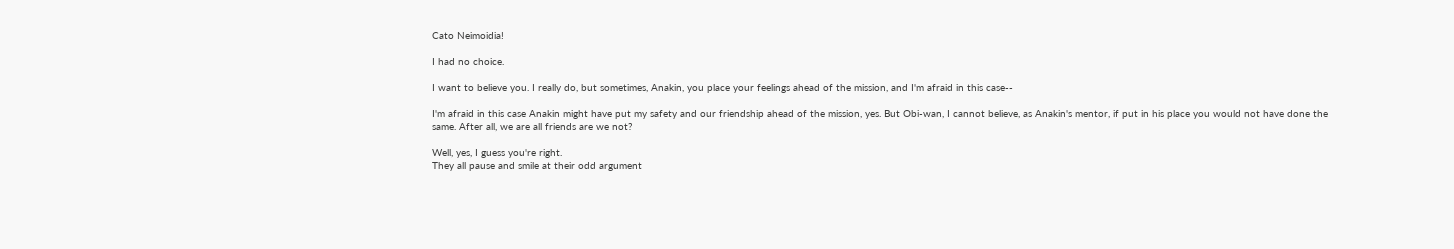Cato Neimoidia!

I had no choice.

I want to believe you. I really do, but sometimes, Anakin, you place your feelings ahead of the mission, and I'm afraid in this case--

I'm afraid in this case Anakin might have put my safety and our friendship ahead of the mission, yes. But Obi-wan, I cannot believe, as Anakin's mentor, if put in his place you would not have done the same. After all, we are all friends are we not?

Well, yes, I guess you're right.
They all pause and smile at their odd argument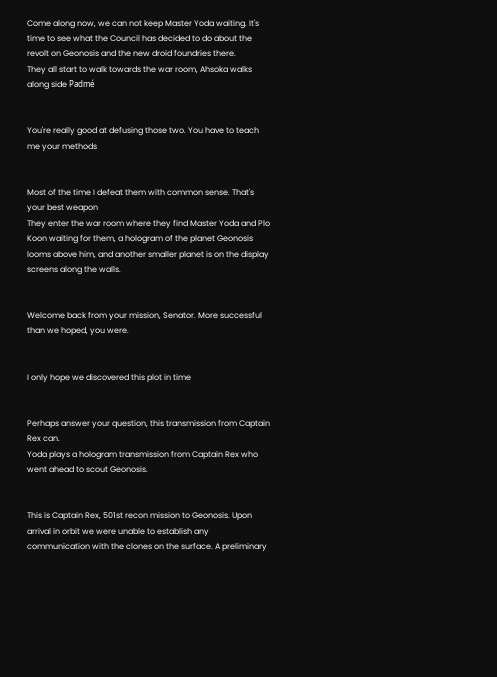Come along now, we can not keep Master Yoda waiting. It's time to see what the Council has decided to do about the revolt on Geonosis and the new droid foundries there.
They all start to walk towards the war room, Ahsoka walks along side Padmé


You're really good at defusing those two. You have to teach me your methods


Most of the time I defeat them with common sense. That's your best weapon
They enter the war room where they find Master Yoda and Plo Koon waiting for them, a hologram of the planet Geonosis looms above him, and another smaller planet is on the display screens along the walls.


Welcome back from your mission, Senator. More successful than we hoped, you were.


I only hope we discovered this plot in time


Perhaps answer your question, this transmission from Captain Rex can.
Yoda plays a hologram transmission from Captain Rex who went ahead to scout Geonosis.


This is Captain Rex, 501st recon mission to Geonosis. Upon arrival in orbit we were unable to establish any communication with the clones on the surface. A preliminary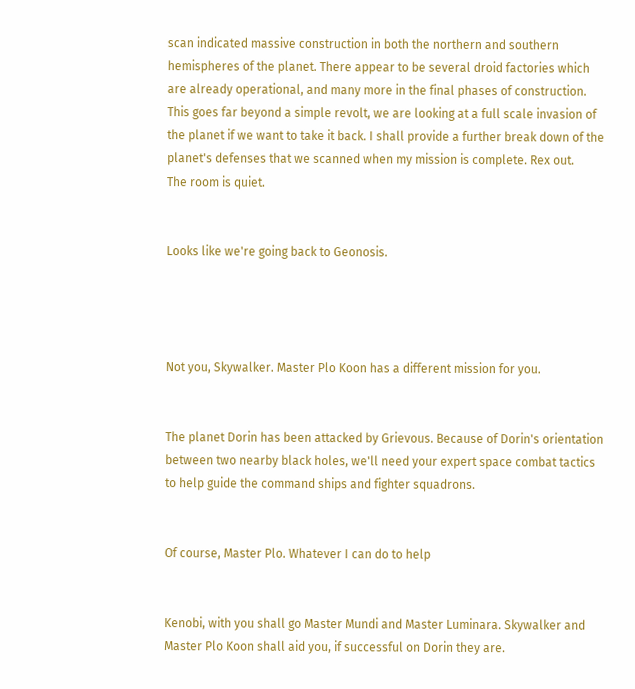scan indicated massive construction in both the northern and southern hemispheres of the planet. There appear to be several droid factories which are already operational, and many more in the final phases of construction. This goes far beyond a simple revolt, we are looking at a full scale invasion of the planet if we want to take it back. I shall provide a further break down of the planet's defenses that we scanned when my mission is complete. Rex out.
The room is quiet.


Looks like we're going back to Geonosis.




Not you, Skywalker. Master Plo Koon has a different mission for you.


The planet Dorin has been attacked by Grievous. Because of Dorin's orientation between two nearby black holes, we'll need your expert space combat tactics to help guide the command ships and fighter squadrons.


Of course, Master Plo. Whatever I can do to help


Kenobi, with you shall go Master Mundi and Master Luminara. Skywalker and Master Plo Koon shall aid you, if successful on Dorin they are.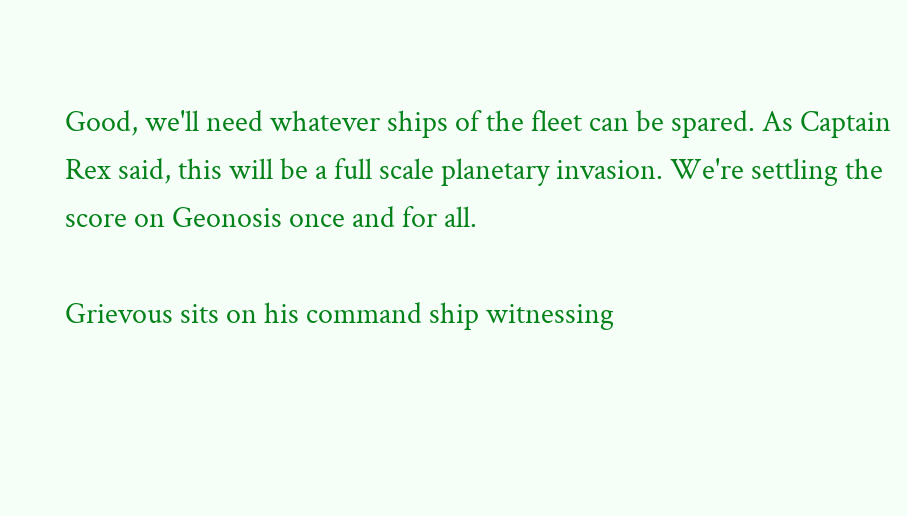Good, we'll need whatever ships of the fleet can be spared. As Captain Rex said, this will be a full scale planetary invasion. We're settling the score on Geonosis once and for all.

Grievous sits on his command ship witnessing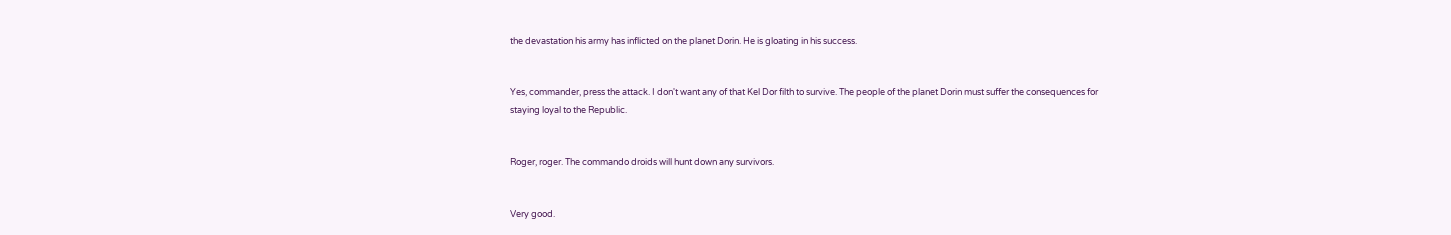the devastation his army has inflicted on the planet Dorin. He is gloating in his success.


Yes, commander, press the attack. I don't want any of that Kel Dor filth to survive. The people of the planet Dorin must suffer the consequences for staying loyal to the Republic.


Roger, roger. The commando droids will hunt down any survivors.


Very good.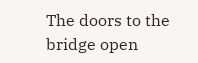The doors to the bridge open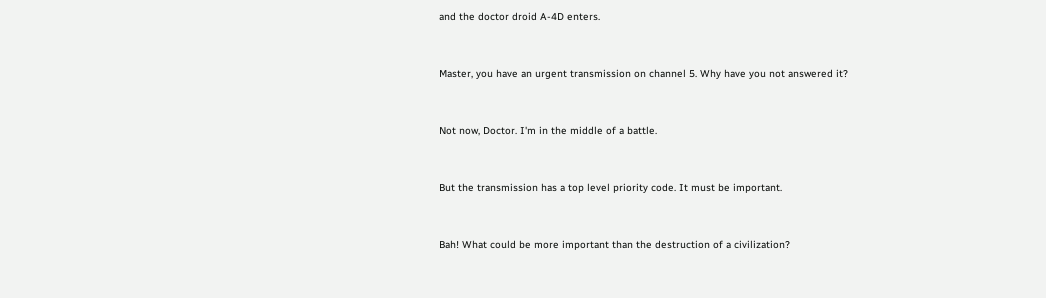and the doctor droid A-4D enters.


Master, you have an urgent transmission on channel 5. Why have you not answered it?


Not now, Doctor. I'm in the middle of a battle.


But the transmission has a top level priority code. It must be important.


Bah! What could be more important than the destruction of a civilization?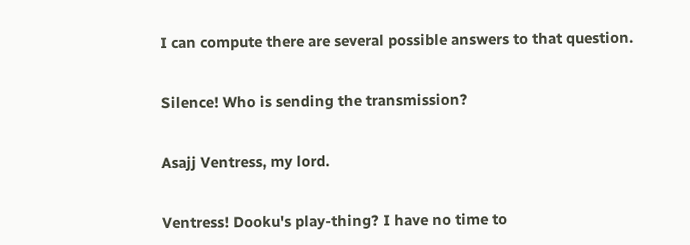I can compute there are several possible answers to that question.


Silence! Who is sending the transmission?


Asajj Ventress, my lord.


Ventress! Dooku's play-thing? I have no time to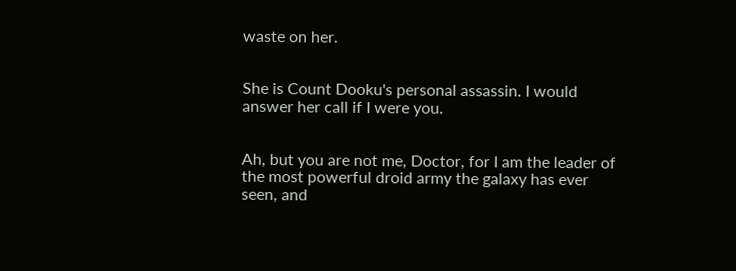waste on her.


She is Count Dooku's personal assassin. I would answer her call if I were you.


Ah, but you are not me, Doctor, for I am the leader of the most powerful droid army the galaxy has ever seen, and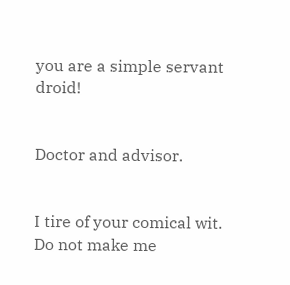you are a simple servant droid!


Doctor and advisor.


I tire of your comical wit. Do not make me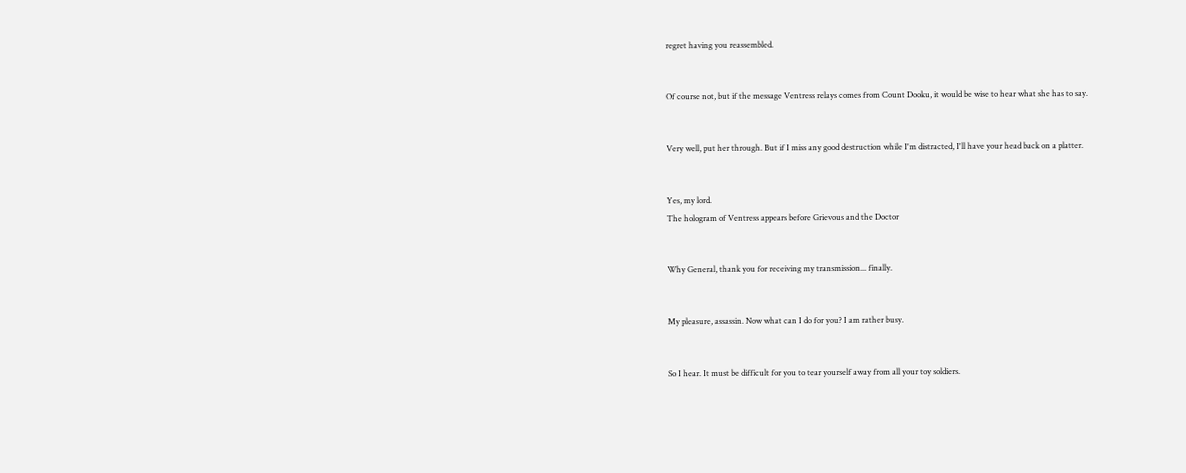regret having you reassembled.


Of course not, but if the message Ventress relays comes from Count Dooku, it would be wise to hear what she has to say.


Very well, put her through. But if I miss any good destruction while I'm distracted, I'll have your head back on a platter.


Yes, my lord.
The hologram of Ventress appears before Grievous and the Doctor


Why General, thank you for receiving my transmission... finally.


My pleasure, assassin. Now what can I do for you? I am rather busy.


So I hear. It must be difficult for you to tear yourself away from all your toy soldiers.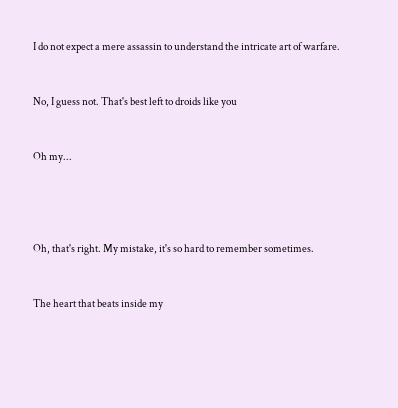I do not expect a mere assassin to understand the intricate art of warfare.


No, I guess not. That's best left to droids like you


Oh my...




Oh, that's right. My mistake, it's so hard to remember sometimes.


The heart that beats inside my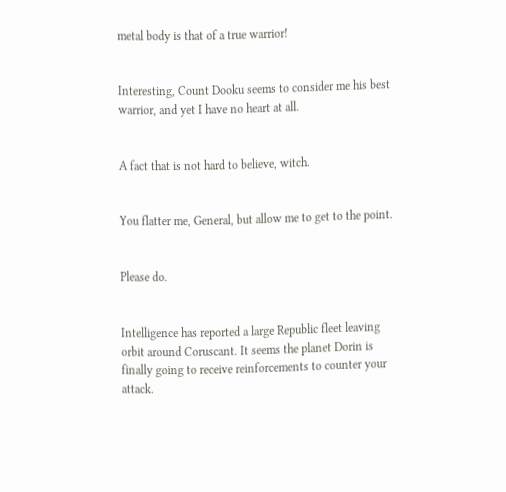metal body is that of a true warrior!


Interesting, Count Dooku seems to consider me his best warrior, and yet I have no heart at all.


A fact that is not hard to believe, witch.


You flatter me, General, but allow me to get to the point.


Please do.


Intelligence has reported a large Republic fleet leaving orbit around Coruscant. It seems the planet Dorin is finally going to receive reinforcements to counter your attack.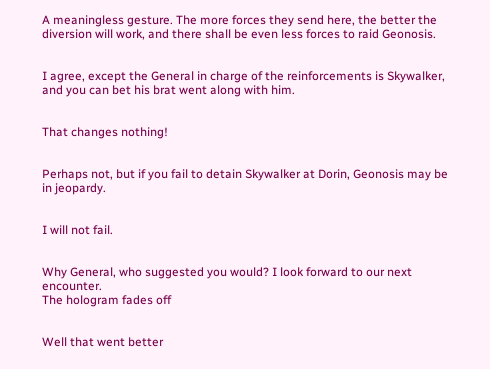A meaningless gesture. The more forces they send here, the better the diversion will work, and there shall be even less forces to raid Geonosis.


I agree, except the General in charge of the reinforcements is Skywalker, and you can bet his brat went along with him.


That changes nothing!


Perhaps not, but if you fail to detain Skywalker at Dorin, Geonosis may be in jeopardy.


I will not fail.


Why General, who suggested you would? I look forward to our next encounter.
The hologram fades off


Well that went better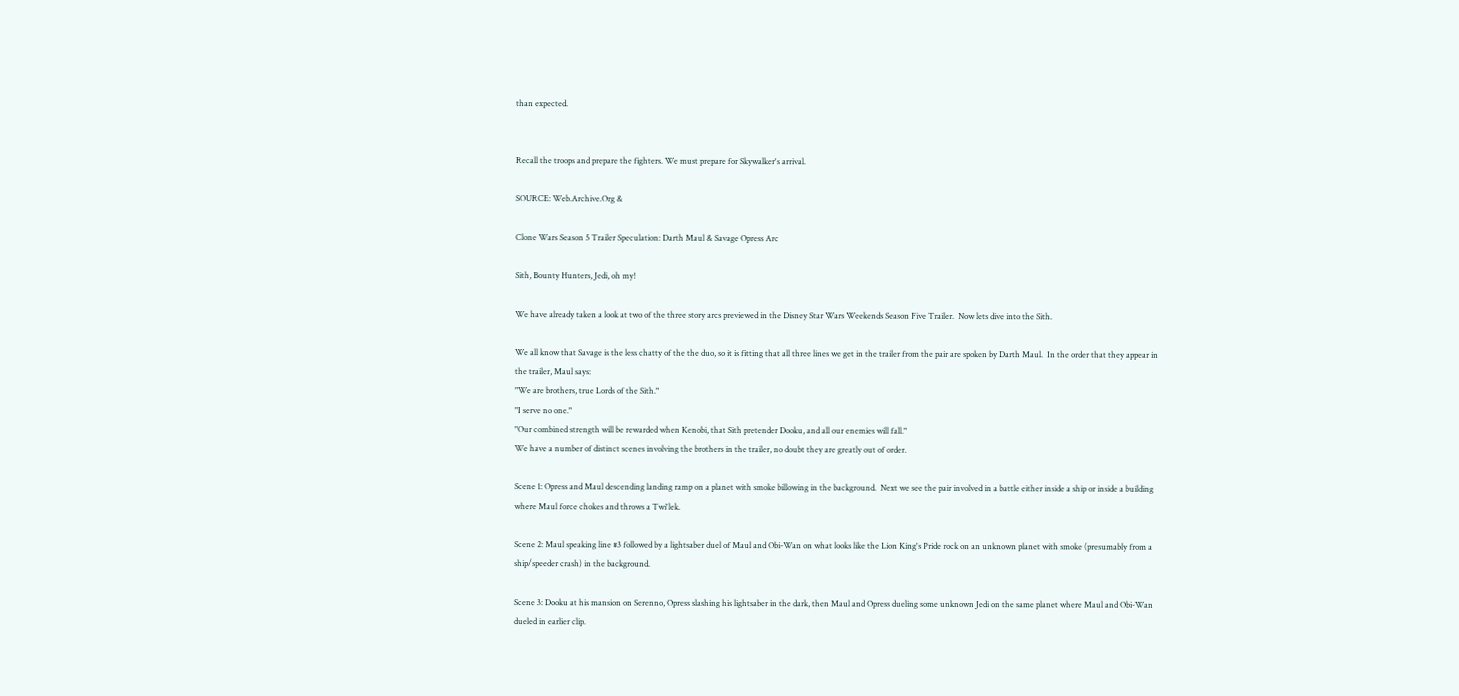than expected.


Recall the troops and prepare the fighters. We must prepare for Skywalker's arrival.

SOURCE: Web.Archive.Org &

Clone Wars Season 5 Trailer Speculation: Darth Maul & Savage Opress Arc

Sith, Bounty Hunters, Jedi, oh my!

We have already taken a look at two of the three story arcs previewed in the Disney Star Wars Weekends Season Five Trailer.  Now lets dive into the Sith.

We all know that Savage is the less chatty of the the duo, so it is fitting that all three lines we get in the trailer from the pair are spoken by Darth Maul.  In the order that they appear in the trailer, Maul says:
"We are brothers, true Lords of the Sith."
"I serve no one."
"Our combined strength will be rewarded when Kenobi, that Sith pretender Dooku, and all our enemies will fall."
We have a number of distinct scenes involving the brothers in the trailer, no doubt they are greatly out of order.

Scene 1: Opress and Maul descending landing ramp on a planet with smoke billowing in the background.  Next we see the pair involved in a battle either inside a ship or inside a building where Maul force chokes and throws a Twi'lek.

Scene 2: Maul speaking line #3 followed by a lightsaber duel of Maul and Obi-Wan on what looks like the Lion King's Pride rock on an unknown planet with smoke (presumably from a ship/speeder crash) in the background.

Scene 3: Dooku at his mansion on Serenno, Opress slashing his lightsaber in the dark, then Maul and Opress dueling some unknown Jedi on the same planet where Maul and Obi-Wan dueled in earlier clip.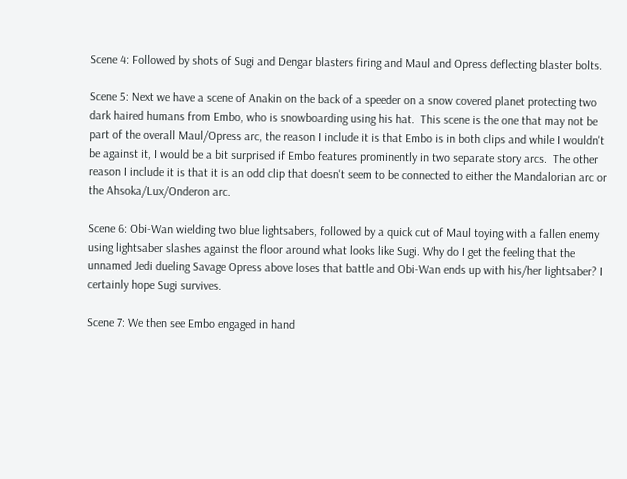Scene 4: Followed by shots of Sugi and Dengar blasters firing and Maul and Opress deflecting blaster bolts.

Scene 5: Next we have a scene of Anakin on the back of a speeder on a snow covered planet protecting two dark haired humans from Embo, who is snowboarding using his hat.  This scene is the one that may not be part of the overall Maul/Opress arc, the reason I include it is that Embo is in both clips and while I wouldn't be against it, I would be a bit surprised if Embo features prominently in two separate story arcs.  The other reason I include it is that it is an odd clip that doesn't seem to be connected to either the Mandalorian arc or the Ahsoka/Lux/Onderon arc.

Scene 6: Obi-Wan wielding two blue lightsabers, followed by a quick cut of Maul toying with a fallen enemy using lightsaber slashes against the floor around what looks like Sugi. Why do I get the feeling that the unnamed Jedi dueling Savage Opress above loses that battle and Obi-Wan ends up with his/her lightsaber? I certainly hope Sugi survives.

Scene 7: We then see Embo engaged in hand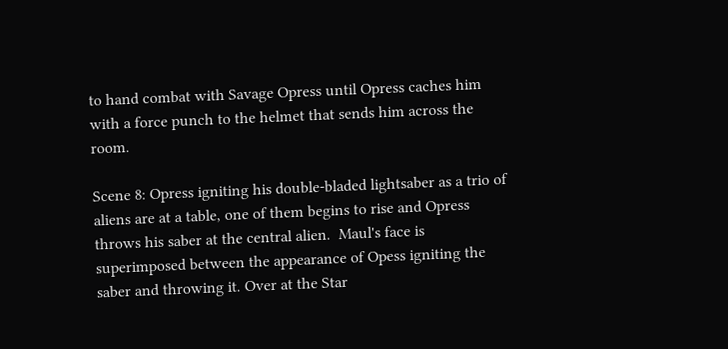to hand combat with Savage Opress until Opress caches him with a force punch to the helmet that sends him across the room.

Scene 8: Opress igniting his double-bladed lightsaber as a trio of aliens are at a table, one of them begins to rise and Opress throws his saber at the central alien.  Maul's face is superimposed between the appearance of Opess igniting the saber and throwing it. Over at the Star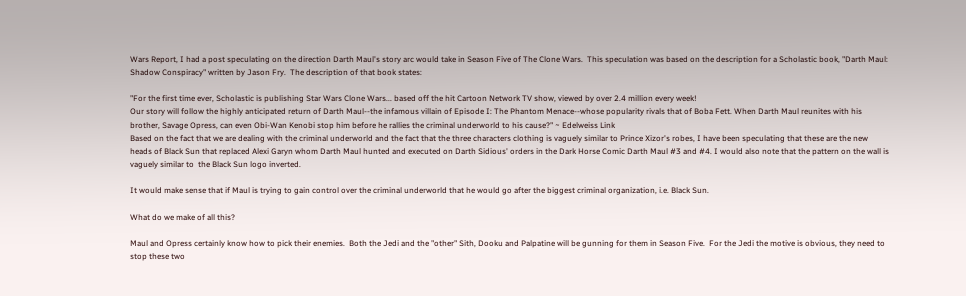Wars Report, I had a post speculating on the direction Darth Maul's story arc would take in Season Five of The Clone Wars.  This speculation was based on the description for a Scholastic book, "Darth Maul: Shadow Conspiracy" written by Jason Fry.  The description of that book states:

"For the first time ever, Scholastic is publishing Star Wars Clone Wars... based off the hit Cartoon Network TV show, viewed by over 2.4 million every week!
Our story will follow the highly anticipated return of Darth Maul--the infamous villain of Episode I: The Phantom Menace--whose popularity rivals that of Boba Fett. When Darth Maul reunites with his brother, Savage Opress, can even Obi-Wan Kenobi stop him before he rallies the criminal underworld to his cause?" ~ Edelweiss Link
Based on the fact that we are dealing with the criminal underworld and the fact that the three characters clothing is vaguely similar to Prince Xizor's robes, I have been speculating that these are the new heads of Black Sun that replaced Alexi Garyn whom Darth Maul hunted and executed on Darth Sidious' orders in the Dark Horse Comic Darth Maul #3 and #4. I would also note that the pattern on the wall is vaguely similar to  the Black Sun logo inverted.

It would make sense that if Maul is trying to gain control over the criminal underworld that he would go after the biggest criminal organization, i.e. Black Sun.

What do we make of all this?

Maul and Opress certainly know how to pick their enemies.  Both the Jedi and the "other" Sith, Dooku and Palpatine will be gunning for them in Season Five.  For the Jedi the motive is obvious, they need to stop these two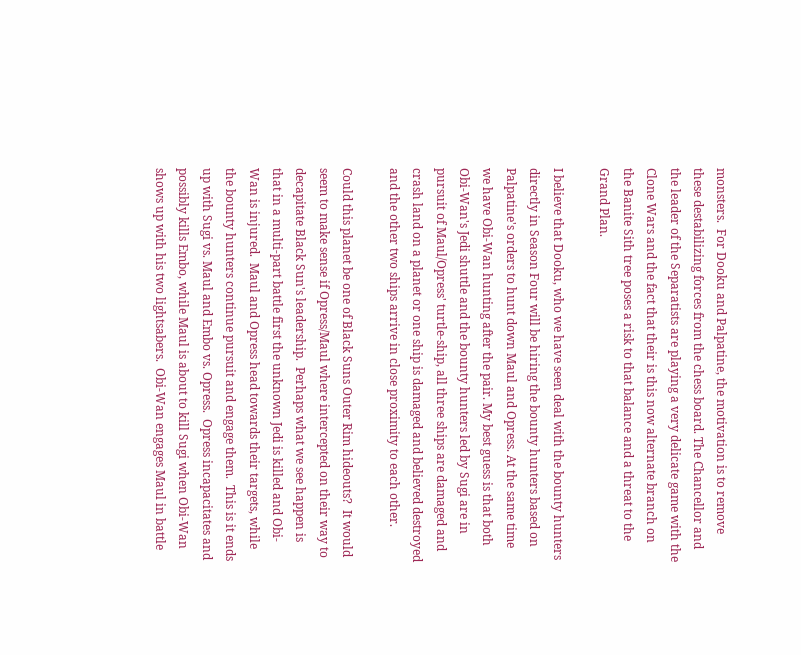monsters.  For Dooku and Palpatine, the motivation is to remove these destabilizing forces from the chess board. The Chancellor and the leader of the Separatists are playing a very delicate game with the Clone Wars and the fact that their is this now alternate branch on the Banite Sith tree poses a risk to that balance and a threat to the Grand Plan.

I believe that Dooku, who we have seen deal with the bounty hunters directly in Season Four will be hiring the bounty hunters based on Palpatine's orders to hunt down Maul and Opress. At the same time we have Obi-Wan hunting after the pair. My best guess is that both Obi-Wan's Jedi shuttle and the bounty hunters led by Sugi are in pursuit of Maul/Opress' turtle-ship, all three ships are damaged and crash land on a planet or one ship is damaged and believed destroyed and the other two ships arrive in close proximity to each other.

Could this planet be one of Black Suns Outer Rim hideouts?  It would seem to make sense if Opress/Maul where intercepted on their way to decapitate Black Sun's leadership.  Perhaps what we see happen is that in a multi-part battle first the unknown Jedi is killed and Obi-Wan is injured.  Maul and Opress head towards their targets, while the bounty hunters continue pursuit and engage them.  This is it ends up with Sugi vs. Maul and Embo vs. Opress.  Opress incapacitates and possibly kills Embo, while Maul is about to kill Sugi when Obi-Wan shows up with his two lightsabers.  Obi-Wan engages Maul in battle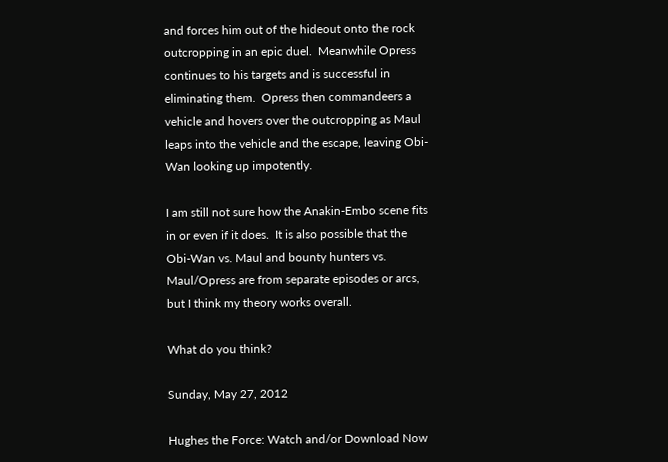and forces him out of the hideout onto the rock outcropping in an epic duel.  Meanwhile Opress continues to his targets and is successful in eliminating them.  Opress then commandeers a vehicle and hovers over the outcropping as Maul leaps into the vehicle and the escape, leaving Obi-Wan looking up impotently.

I am still not sure how the Anakin-Embo scene fits in or even if it does.  It is also possible that the Obi-Wan vs. Maul and bounty hunters vs. Maul/Opress are from separate episodes or arcs, but I think my theory works overall.

What do you think?

Sunday, May 27, 2012

Hughes the Force: Watch and/or Download Now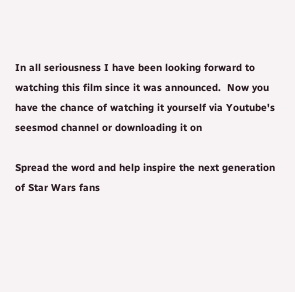In all seriousness I have been looking forward to watching this film since it was announced.  Now you have the chance of watching it yourself via Youtube's seesmod channel or downloading it on

Spread the word and help inspire the next generation of Star Wars fans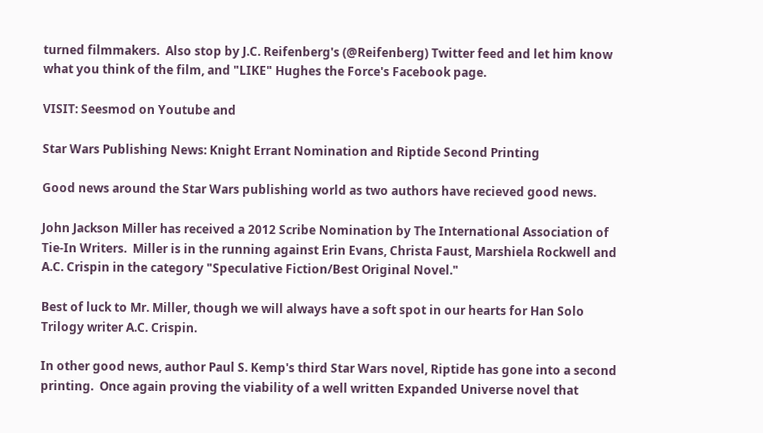turned filmmakers.  Also stop by J.C. Reifenberg's (@Reifenberg) Twitter feed and let him know what you think of the film, and "LIKE" Hughes the Force's Facebook page.

VISIT: Seesmod on Youtube and

Star Wars Publishing News: Knight Errant Nomination and Riptide Second Printing

Good news around the Star Wars publishing world as two authors have recieved good news.

John Jackson Miller has received a 2012 Scribe Nomination by The International Association of Tie-In Writers.  Miller is in the running against Erin Evans, Christa Faust, Marshiela Rockwell and A.C. Crispin in the category "Speculative Fiction/Best Original Novel."

Best of luck to Mr. Miller, though we will always have a soft spot in our hearts for Han Solo Trilogy writer A.C. Crispin.

In other good news, author Paul S. Kemp's third Star Wars novel, Riptide has gone into a second printing.  Once again proving the viability of a well written Expanded Universe novel that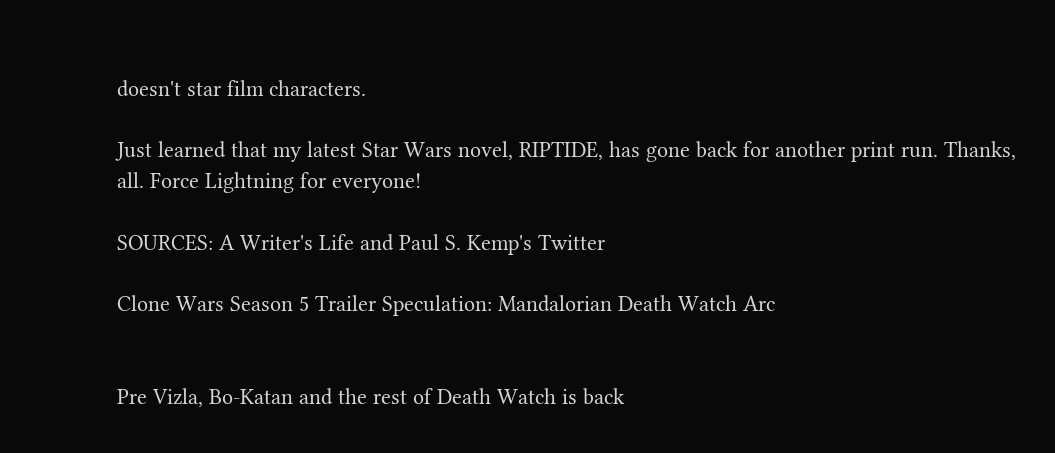doesn't star film characters.

Just learned that my latest Star Wars novel, RIPTIDE, has gone back for another print run. Thanks, all. Force Lightning for everyone!

SOURCES: A Writer's Life and Paul S. Kemp's Twitter

Clone Wars Season 5 Trailer Speculation: Mandalorian Death Watch Arc


Pre Vizla, Bo-Katan and the rest of Death Watch is back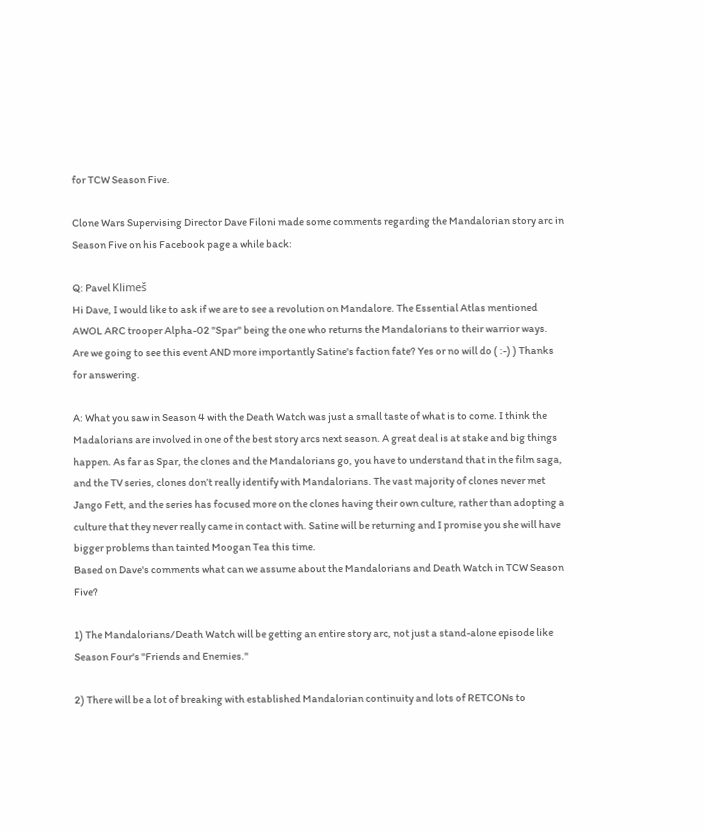for TCW Season Five.

Clone Wars Supervising Director Dave Filoni made some comments regarding the Mandalorian story arc in Season Five on his Facebook page a while back:

Q: Pavel Klimeš
Hi Dave, I would like to ask if we are to see a revolution on Mandalore. The Essential Atlas mentioned AWOL ARC trooper Alpha-02 "Spar" being the one who returns the Mandalorians to their warrior ways. Are we going to see this event AND more importantly Satine's faction fate? Yes or no will do ( :-) ) Thanks for answering.

A: What you saw in Season 4 with the Death Watch was just a small taste of what is to come. I think the Madalorians are involved in one of the best story arcs next season. A great deal is at stake and big things happen. As far as Spar, the clones and the Mandalorians go, you have to understand that in the film saga, and the TV series, clones don’t really identify with Mandalorians. The vast majority of clones never met Jango Fett, and the series has focused more on the clones having their own culture, rather than adopting a culture that they never really came in contact with. Satine will be returning and I promise you she will have bigger problems than tainted Moogan Tea this time.
Based on Dave's comments what can we assume about the Mandalorians and Death Watch in TCW Season Five?

1) The Mandalorians/Death Watch will be getting an entire story arc, not just a stand-alone episode like Season Four's "Friends and Enemies."

2) There will be a lot of breaking with established Mandalorian continuity and lots of RETCONs to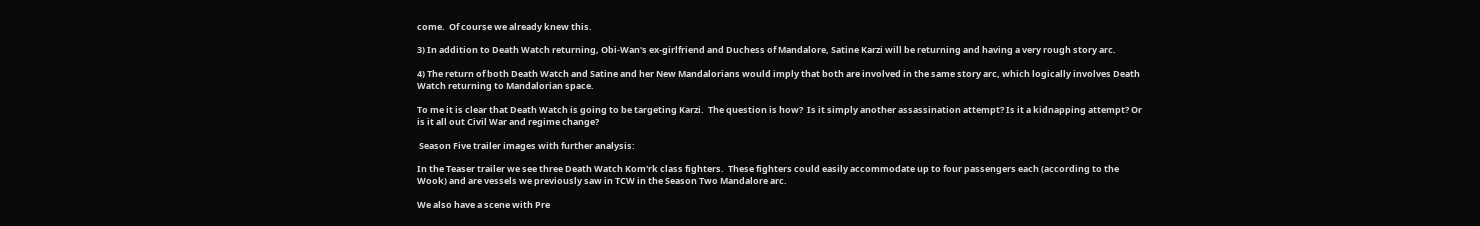come.  Of course we already knew this.

3) In addition to Death Watch returning, Obi-Wan's ex-girlfriend and Duchess of Mandalore, Satine Karzi will be returning and having a very rough story arc.

4) The return of both Death Watch and Satine and her New Mandalorians would imply that both are involved in the same story arc, which logically involves Death Watch returning to Mandalorian space.

To me it is clear that Death Watch is going to be targeting Karzi.  The question is how?  Is it simply another assassination attempt? Is it a kidnapping attempt? Or is it all out Civil War and regime change?

 Season Five trailer images with further analysis:

In the Teaser trailer we see three Death Watch Kom'rk class fighters.  These fighters could easily accommodate up to four passengers each (according to the Wook) and are vessels we previously saw in TCW in the Season Two Mandalore arc.

We also have a scene with Pre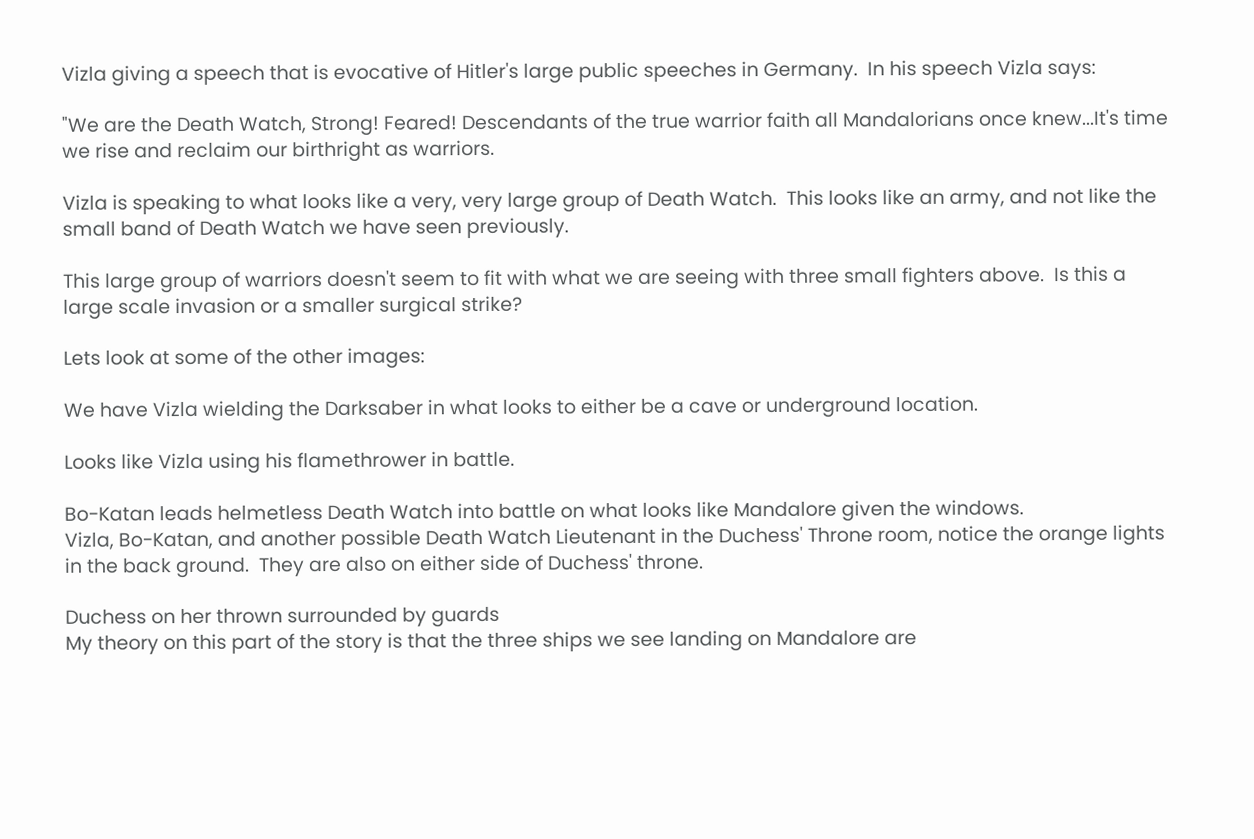Vizla giving a speech that is evocative of Hitler's large public speeches in Germany.  In his speech Vizla says:

"We are the Death Watch, Strong! Feared! Descendants of the true warrior faith all Mandalorians once knew...It's time we rise and reclaim our birthright as warriors.

Vizla is speaking to what looks like a very, very large group of Death Watch.  This looks like an army, and not like the small band of Death Watch we have seen previously.

This large group of warriors doesn't seem to fit with what we are seeing with three small fighters above.  Is this a large scale invasion or a smaller surgical strike?

Lets look at some of the other images:

We have Vizla wielding the Darksaber in what looks to either be a cave or underground location.

Looks like Vizla using his flamethrower in battle.

Bo-Katan leads helmetless Death Watch into battle on what looks like Mandalore given the windows.
Vizla, Bo-Katan, and another possible Death Watch Lieutenant in the Duchess' Throne room, notice the orange lights in the back ground.  They are also on either side of Duchess' throne.

Duchess on her thrown surrounded by guards
My theory on this part of the story is that the three ships we see landing on Mandalore are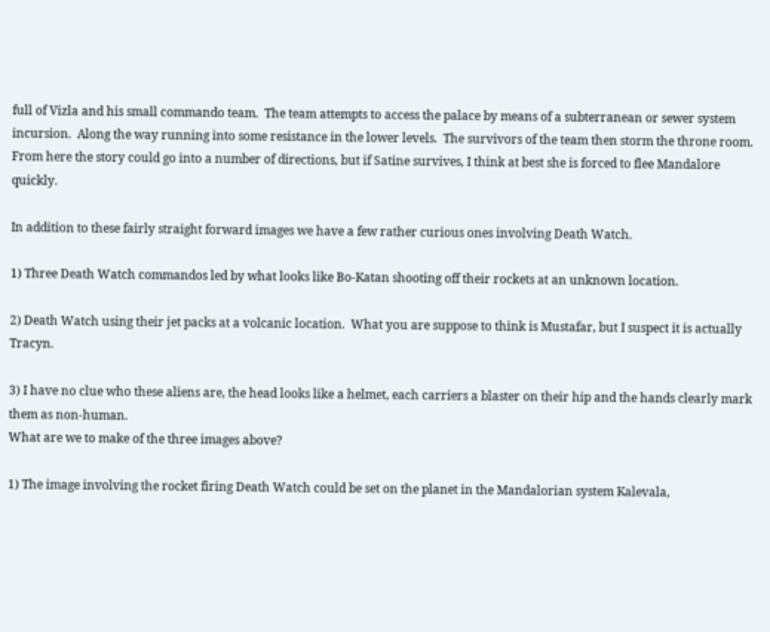full of Vizla and his small commando team.  The team attempts to access the palace by means of a subterranean or sewer system incursion.  Along the way running into some resistance in the lower levels.  The survivors of the team then storm the throne room.  From here the story could go into a number of directions, but if Satine survives, I think at best she is forced to flee Mandalore quickly.

In addition to these fairly straight forward images we have a few rather curious ones involving Death Watch.

1) Three Death Watch commandos led by what looks like Bo-Katan shooting off their rockets at an unknown location.

2) Death Watch using their jet packs at a volcanic location.  What you are suppose to think is Mustafar, but I suspect it is actually Tracyn.

3) I have no clue who these aliens are, the head looks like a helmet, each carriers a blaster on their hip and the hands clearly mark them as non-human.
What are we to make of the three images above?

1) The image involving the rocket firing Death Watch could be set on the planet in the Mandalorian system Kalevala,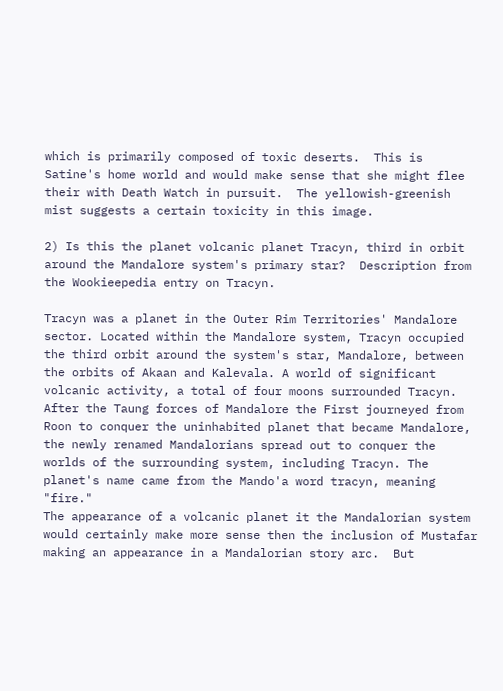which is primarily composed of toxic deserts.  This is Satine's home world and would make sense that she might flee their with Death Watch in pursuit.  The yellowish-greenish mist suggests a certain toxicity in this image.

2) Is this the planet volcanic planet Tracyn, third in orbit around the Mandalore system's primary star?  Description from the Wookieepedia entry on Tracyn.

Tracyn was a planet in the Outer Rim Territories' Mandalore sector. Located within the Mandalore system, Tracyn occupied the third orbit around the system's star, Mandalore, between the orbits of Akaan and Kalevala. A world of significant volcanic activity, a total of four moons surrounded Tracyn. After the Taung forces of Mandalore the First journeyed from Roon to conquer the uninhabited planet that became Mandalore, the newly renamed Mandalorians spread out to conquer the worlds of the surrounding system, including Tracyn. The planet's name came from the Mando'a word tracyn, meaning "fire."
The appearance of a volcanic planet it the Mandalorian system would certainly make more sense then the inclusion of Mustafar making an appearance in a Mandalorian story arc.  But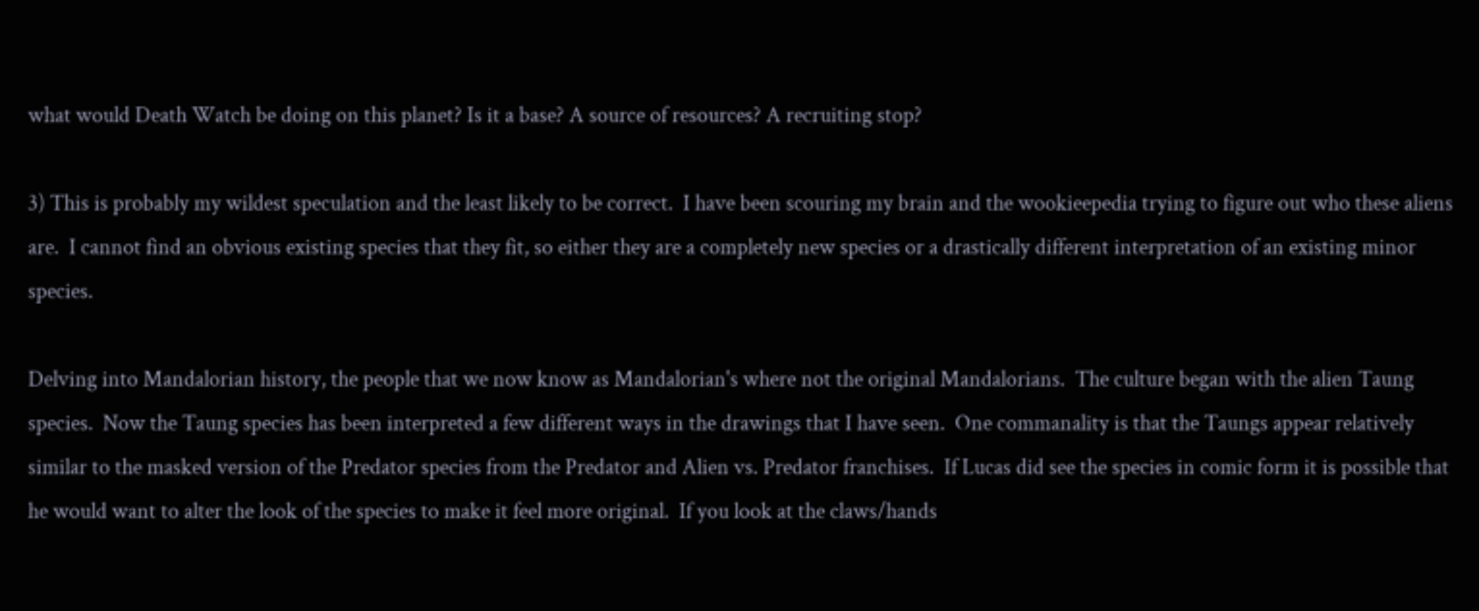what would Death Watch be doing on this planet? Is it a base? A source of resources? A recruiting stop?

3) This is probably my wildest speculation and the least likely to be correct.  I have been scouring my brain and the wookieepedia trying to figure out who these aliens are.  I cannot find an obvious existing species that they fit, so either they are a completely new species or a drastically different interpretation of an existing minor species.

Delving into Mandalorian history, the people that we now know as Mandalorian's where not the original Mandalorians.  The culture began with the alien Taung species.  Now the Taung species has been interpreted a few different ways in the drawings that I have seen.  One commanality is that the Taungs appear relatively similar to the masked version of the Predator species from the Predator and Alien vs. Predator franchises.  If Lucas did see the species in comic form it is possible that he would want to alter the look of the species to make it feel more original.  If you look at the claws/hands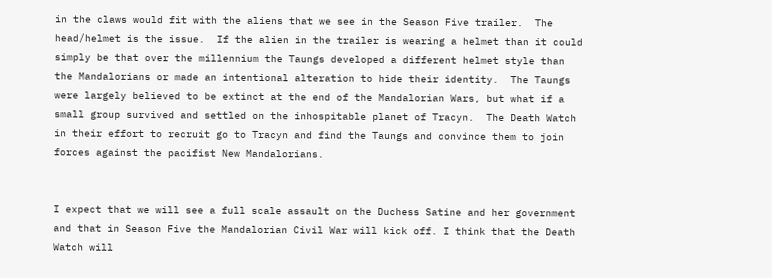in the claws would fit with the aliens that we see in the Season Five trailer.  The head/helmet is the issue.  If the alien in the trailer is wearing a helmet than it could simply be that over the millennium the Taungs developed a different helmet style than the Mandalorians or made an intentional alteration to hide their identity.  The Taungs were largely believed to be extinct at the end of the Mandalorian Wars, but what if a small group survived and settled on the inhospitable planet of Tracyn.  The Death Watch in their effort to recruit go to Tracyn and find the Taungs and convince them to join forces against the pacifist New Mandalorians.


I expect that we will see a full scale assault on the Duchess Satine and her government and that in Season Five the Mandalorian Civil War will kick off. I think that the Death Watch will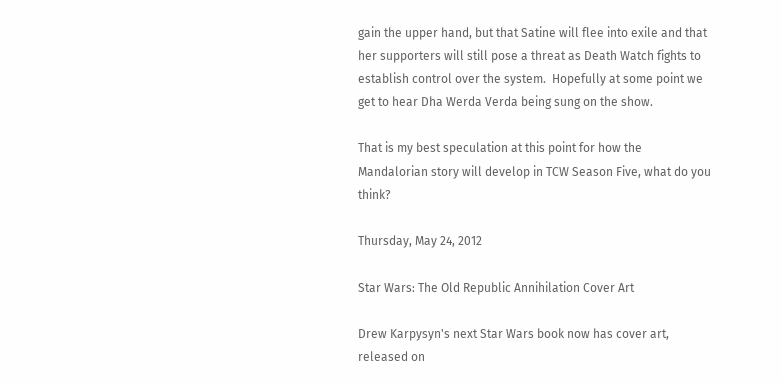gain the upper hand, but that Satine will flee into exile and that her supporters will still pose a threat as Death Watch fights to establish control over the system.  Hopefully at some point we get to hear Dha Werda Verda being sung on the show.

That is my best speculation at this point for how the Mandalorian story will develop in TCW Season Five, what do you think?

Thursday, May 24, 2012

Star Wars: The Old Republic Annihilation Cover Art

Drew Karpysyn's next Star Wars book now has cover art, released on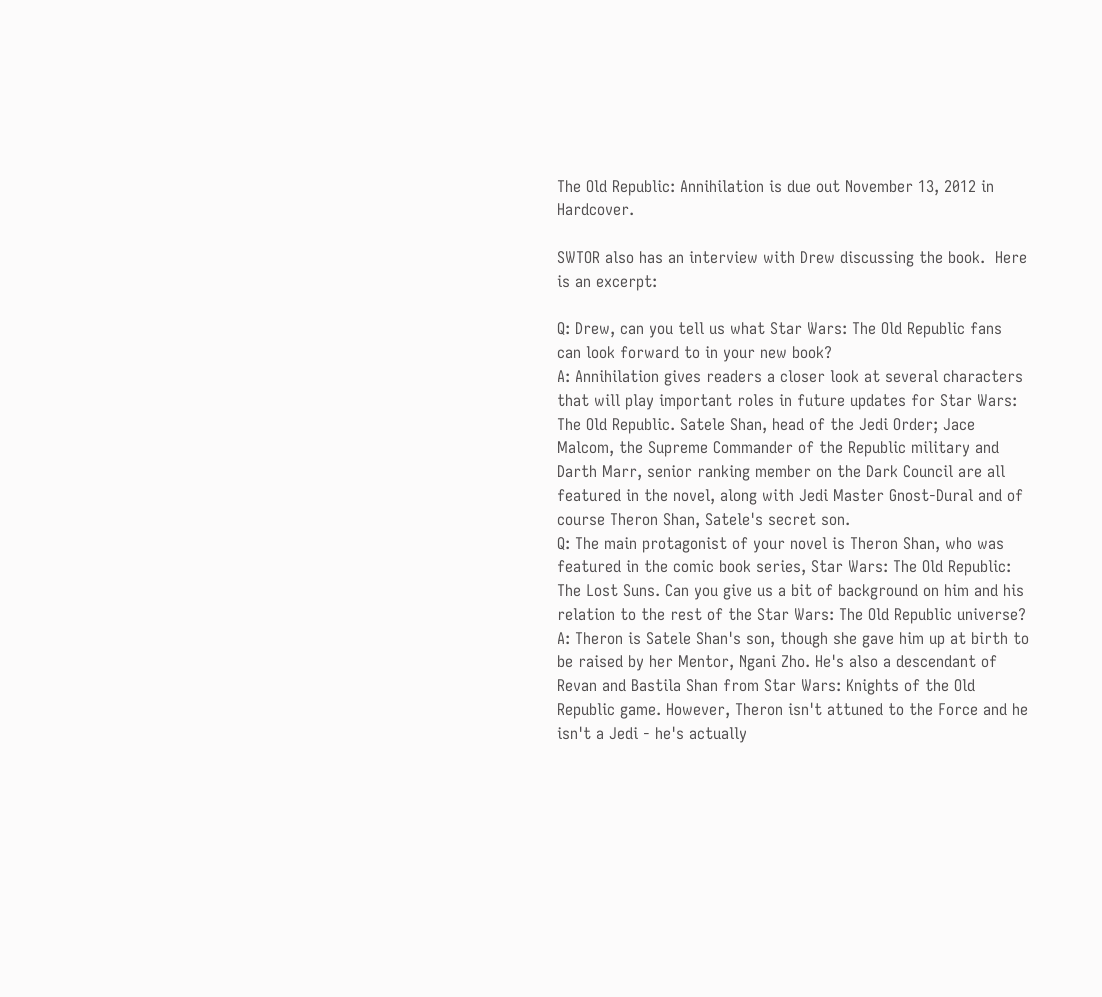The Old Republic: Annihilation is due out November 13, 2012 in Hardcover.

SWTOR also has an interview with Drew discussing the book.  Here is an excerpt:

Q: Drew, can you tell us what Star Wars: The Old Republic fans can look forward to in your new book?
A: Annihilation gives readers a closer look at several characters that will play important roles in future updates for Star Wars: The Old Republic. Satele Shan, head of the Jedi Order; Jace Malcom, the Supreme Commander of the Republic military and Darth Marr, senior ranking member on the Dark Council are all featured in the novel, along with Jedi Master Gnost-Dural and of course Theron Shan, Satele's secret son.
Q: The main protagonist of your novel is Theron Shan, who was featured in the comic book series, Star Wars: The Old Republic: The Lost Suns. Can you give us a bit of background on him and his relation to the rest of the Star Wars: The Old Republic universe?
A: Theron is Satele Shan's son, though she gave him up at birth to be raised by her Mentor, Ngani Zho. He's also a descendant of Revan and Bastila Shan from Star Wars: Knights of the Old Republic game. However, Theron isn't attuned to the Force and he isn't a Jedi - he's actually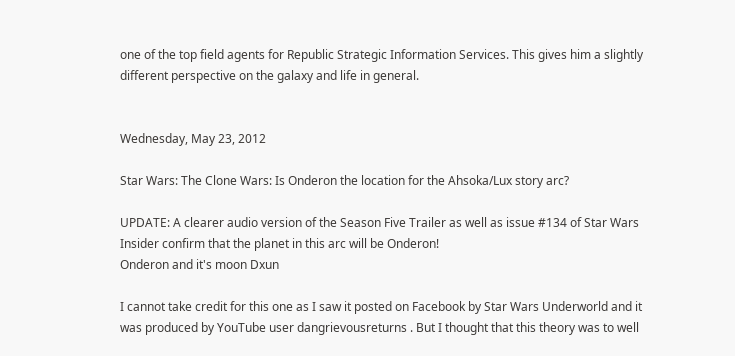one of the top field agents for Republic Strategic Information Services. This gives him a slightly different perspective on the galaxy and life in general.


Wednesday, May 23, 2012

Star Wars: The Clone Wars: Is Onderon the location for the Ahsoka/Lux story arc?

UPDATE: A clearer audio version of the Season Five Trailer as well as issue #134 of Star Wars Insider confirm that the planet in this arc will be Onderon!
Onderon and it's moon Dxun

I cannot take credit for this one as I saw it posted on Facebook by Star Wars Underworld and it was produced by YouTube user dangrievousreturns . But I thought that this theory was to well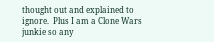thought out and explained to ignore.  Plus I am a Clone Wars junkie so any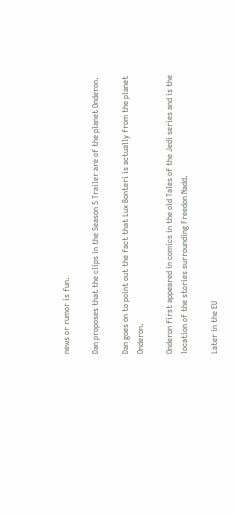news or rumor is fun.

Dan proposes that the clips in the Season 5 Trailer are of the planet Onderon.

Dan goes on to point out the fact that Lux Bonteri is actually from the planet Onderon.

Onderon first appeared in comics in the old Tales of the Jedi series and is the location of the stories surrounding Freedon Nadd.

Later in the EU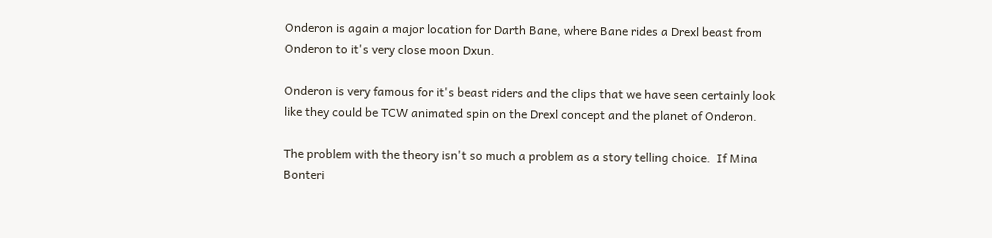Onderon is again a major location for Darth Bane, where Bane rides a Drexl beast from Onderon to it's very close moon Dxun.

Onderon is very famous for it's beast riders and the clips that we have seen certainly look like they could be TCW animated spin on the Drexl concept and the planet of Onderon.

The problem with the theory isn't so much a problem as a story telling choice.  If Mina Bonteri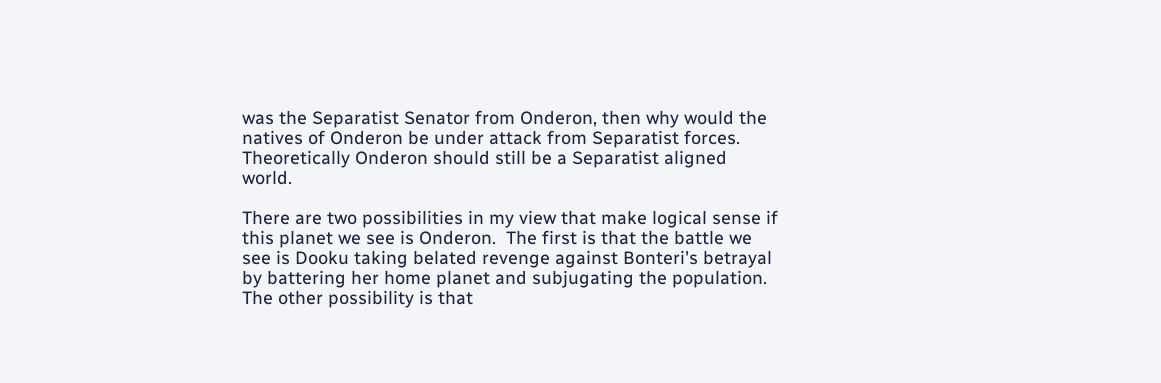was the Separatist Senator from Onderon, then why would the natives of Onderon be under attack from Separatist forces.  Theoretically Onderon should still be a Separatist aligned world.

There are two possibilities in my view that make logical sense if this planet we see is Onderon.  The first is that the battle we see is Dooku taking belated revenge against Bonteri's betrayal by battering her home planet and subjugating the population.  The other possibility is that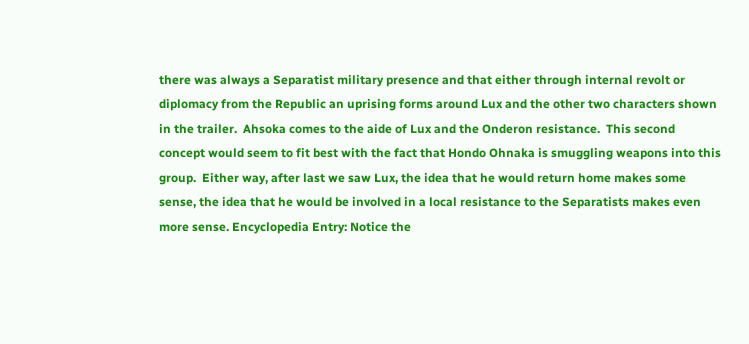there was always a Separatist military presence and that either through internal revolt or diplomacy from the Republic an uprising forms around Lux and the other two characters shown in the trailer.  Ahsoka comes to the aide of Lux and the Onderon resistance.  This second concept would seem to fit best with the fact that Hondo Ohnaka is smuggling weapons into this group.  Either way, after last we saw Lux, the idea that he would return home makes some sense, the idea that he would be involved in a local resistance to the Separatists makes even more sense. Encyclopedia Entry: Notice the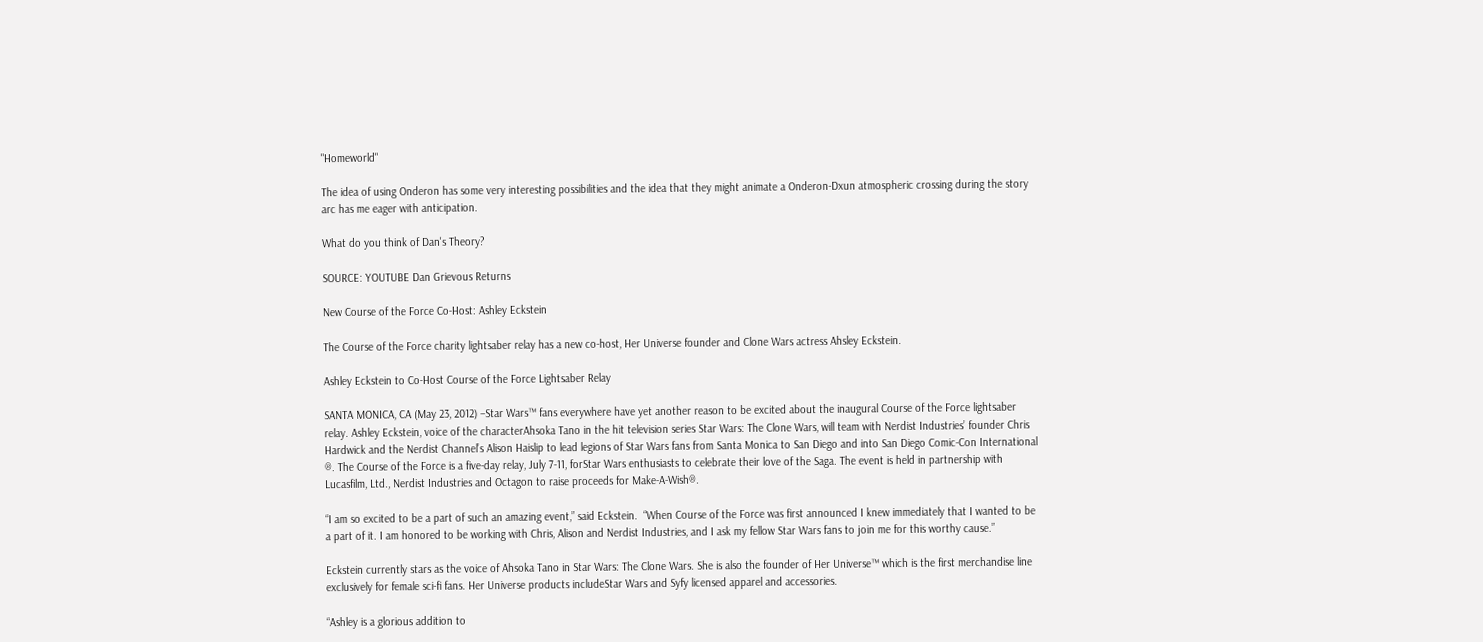"Homeworld"

The idea of using Onderon has some very interesting possibilities and the idea that they might animate a Onderon-Dxun atmospheric crossing during the story arc has me eager with anticipation.

What do you think of Dan's Theory?

SOURCE: YOUTUBE Dan Grievous Returns

New Course of the Force Co-Host: Ashley Eckstein

The Course of the Force charity lightsaber relay has a new co-host, Her Universe founder and Clone Wars actress Ahsley Eckstein.

Ashley Eckstein to Co-Host Course of the Force Lightsaber Relay

SANTA MONICA, CA (May 23, 2012) –Star Wars™ fans everywhere have yet another reason to be excited about the inaugural Course of the Force lightsaber relay. Ashley Eckstein, voice of the characterAhsoka Tano in the hit television series Star Wars: The Clone Wars, will team with Nerdist Industries’ founder Chris Hardwick and the Nerdist Channel’s Alison Haislip to lead legions of Star Wars fans from Santa Monica to San Diego and into San Diego Comic-Con International ®. The Course of the Force is a five-day relay, July 7-11, forStar Wars enthusiasts to celebrate their love of the Saga. The event is held in partnership with Lucasfilm, Ltd., Nerdist Industries and Octagon to raise proceeds for Make-A-Wish®.

“I am so excited to be a part of such an amazing event,” said Eckstein.  “When Course of the Force was first announced I knew immediately that I wanted to be a part of it. I am honored to be working with Chris, Alison and Nerdist Industries, and I ask my fellow Star Wars fans to join me for this worthy cause.”

Eckstein currently stars as the voice of Ahsoka Tano in Star Wars: The Clone Wars. She is also the founder of Her Universe™ which is the first merchandise line exclusively for female sci-fi fans. Her Universe products includeStar Wars and Syfy licensed apparel and accessories.

“Ashley is a glorious addition to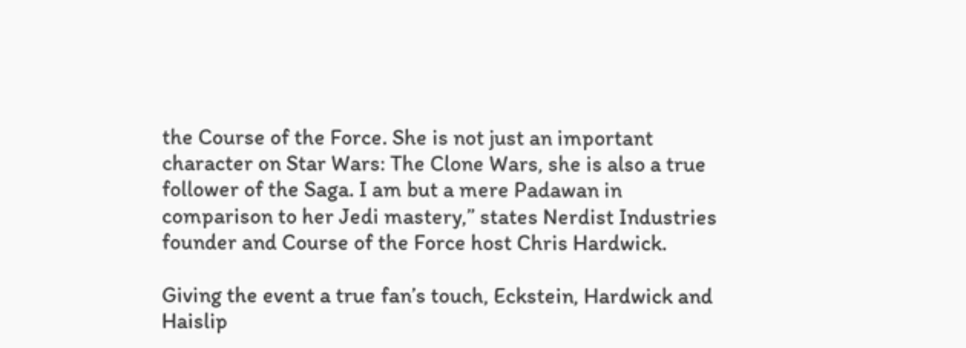the Course of the Force. She is not just an important character on Star Wars: The Clone Wars, she is also a true follower of the Saga. I am but a mere Padawan in comparison to her Jedi mastery,” states Nerdist Industries founder and Course of the Force host Chris Hardwick.

Giving the event a true fan’s touch, Eckstein, Hardwick and Haislip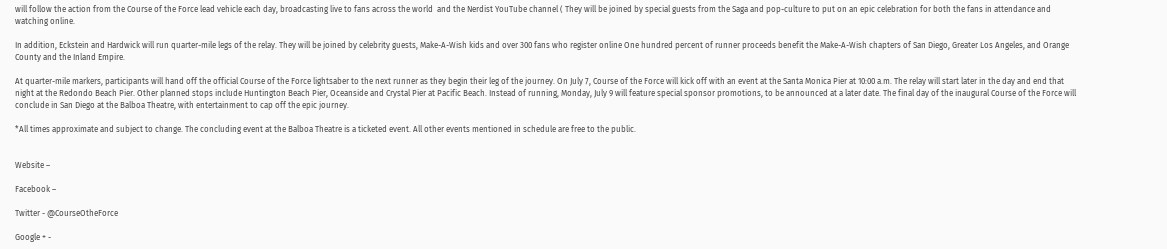will follow the action from the Course of the Force lead vehicle each day, broadcasting live to fans across the world  and the Nerdist YouTube channel ( They will be joined by special guests from the Saga and pop-culture to put on an epic celebration for both the fans in attendance and watching online.

In addition, Eckstein and Hardwick will run quarter-mile legs of the relay. They will be joined by celebrity guests, Make-A-Wish kids and over 300 fans who register online One hundred percent of runner proceeds benefit the Make-A-Wish chapters of San Diego, Greater Los Angeles, and Orange County and the Inland Empire.

At quarter-mile markers, participants will hand off the official Course of the Force lightsaber to the next runner as they begin their leg of the journey. On July 7, Course of the Force will kick off with an event at the Santa Monica Pier at 10:00 a.m. The relay will start later in the day and end that night at the Redondo Beach Pier. Other planned stops include Huntington Beach Pier, Oceanside and Crystal Pier at Pacific Beach. Instead of running, Monday, July 9 will feature special sponsor promotions, to be announced at a later date. The final day of the inaugural Course of the Force will conclude in San Diego at the Balboa Theatre, with entertainment to cap off the epic journey.

*All times approximate and subject to change. The concluding event at the Balboa Theatre is a ticketed event. All other events mentioned in schedule are free to the public.


Website –

Facebook –

Twitter - @CourseOtheForce

Google + -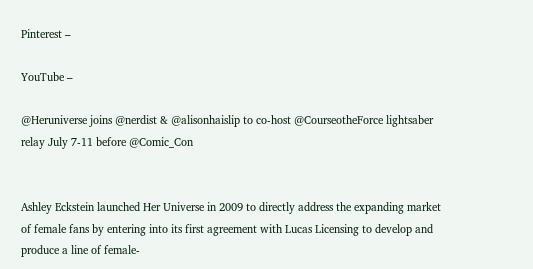Pinterest –

YouTube –

@Heruniverse joins @nerdist & @alisonhaislip to co-host @CourseotheForce lightsaber relay July 7-11 before @Comic_Con


Ashley Eckstein launched Her Universe in 2009 to directly address the expanding market of female fans by entering into its first agreement with Lucas Licensing to develop and produce a line of female-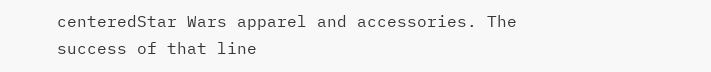centeredStar Wars apparel and accessories. The success of that line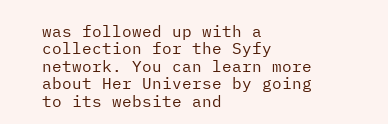was followed up with a collection for the Syfy network. You can learn more about Her Universe by going to its website and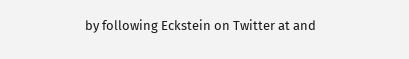by following Eckstein on Twitter at and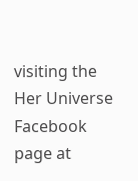visiting the Her Universe Facebook page at